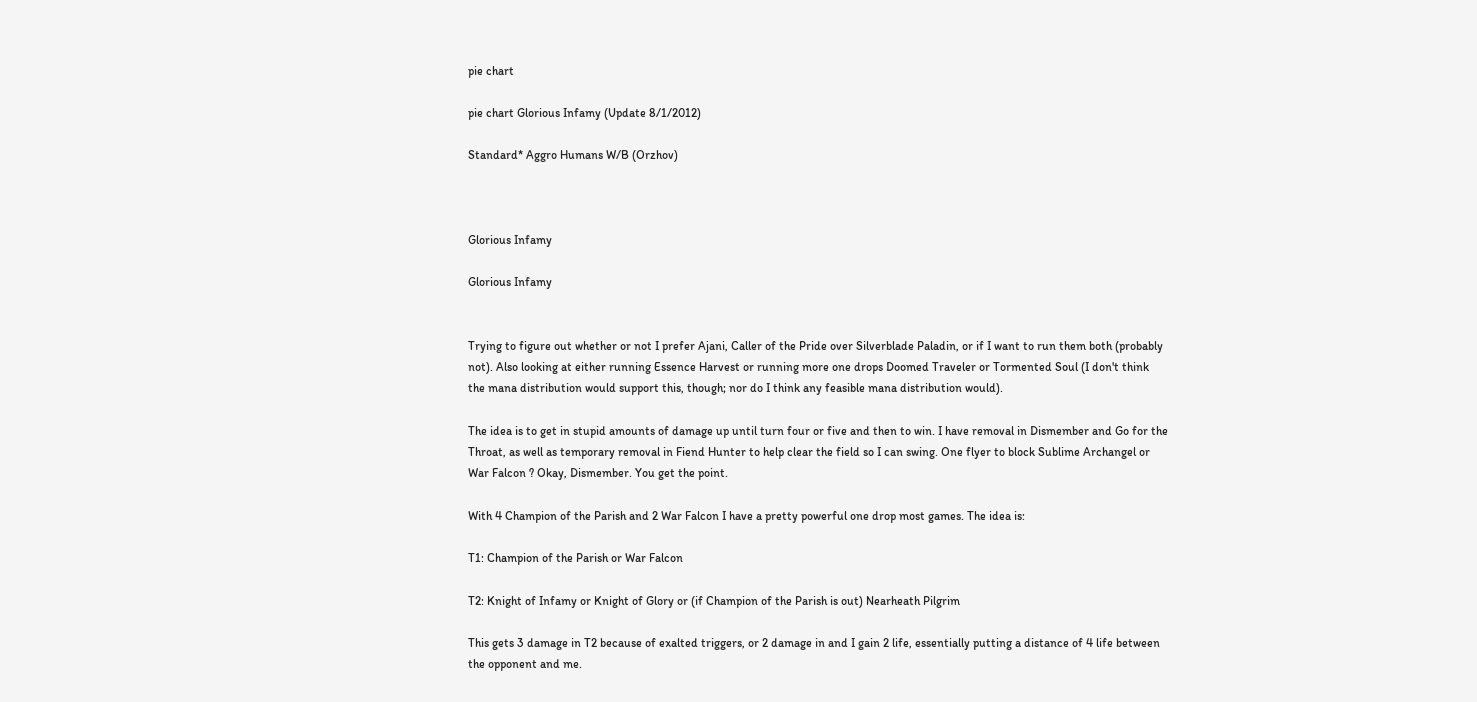pie chart

pie chart Glorious Infamy (Update 8/1/2012)

Standard* Aggro Humans W/B (Orzhov)



Glorious Infamy

Glorious Infamy


Trying to figure out whether or not I prefer Ajani, Caller of the Pride over Silverblade Paladin, or if I want to run them both (probably not). Also looking at either running Essence Harvest or running more one drops Doomed Traveler or Tormented Soul (I don't think the mana distribution would support this, though; nor do I think any feasible mana distribution would).

The idea is to get in stupid amounts of damage up until turn four or five and then to win. I have removal in Dismember and Go for the Throat, as well as temporary removal in Fiend Hunter to help clear the field so I can swing. One flyer to block Sublime Archangel or War Falcon ? Okay, Dismember. You get the point.

With 4 Champion of the Parish and 2 War Falcon I have a pretty powerful one drop most games. The idea is:

T1: Champion of the Parish or War Falcon

T2: Knight of Infamy or Knight of Glory or (if Champion of the Parish is out) Nearheath Pilgrim

This gets 3 damage in T2 because of exalted triggers, or 2 damage in and I gain 2 life, essentially putting a distance of 4 life between the opponent and me.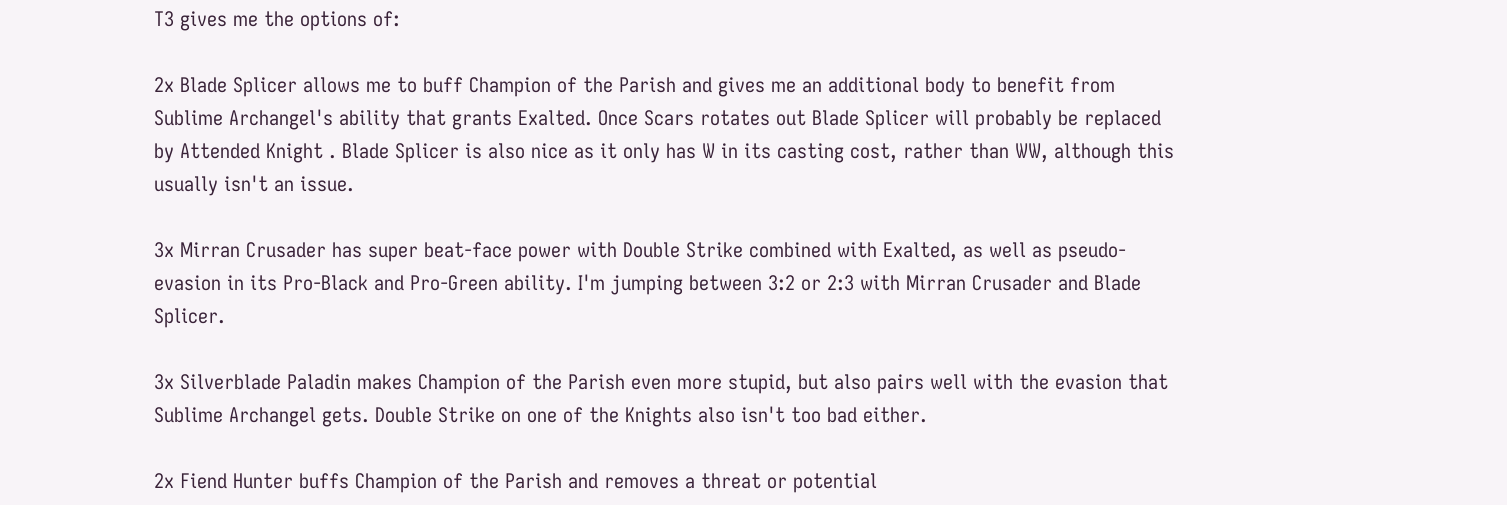T3 gives me the options of:

2x Blade Splicer allows me to buff Champion of the Parish and gives me an additional body to benefit from Sublime Archangel's ability that grants Exalted. Once Scars rotates out Blade Splicer will probably be replaced by Attended Knight . Blade Splicer is also nice as it only has W in its casting cost, rather than WW, although this usually isn't an issue.

3x Mirran Crusader has super beat-face power with Double Strike combined with Exalted, as well as pseudo-evasion in its Pro-Black and Pro-Green ability. I'm jumping between 3:2 or 2:3 with Mirran Crusader and Blade Splicer.

3x Silverblade Paladin makes Champion of the Parish even more stupid, but also pairs well with the evasion that Sublime Archangel gets. Double Strike on one of the Knights also isn't too bad either.

2x Fiend Hunter buffs Champion of the Parish and removes a threat or potential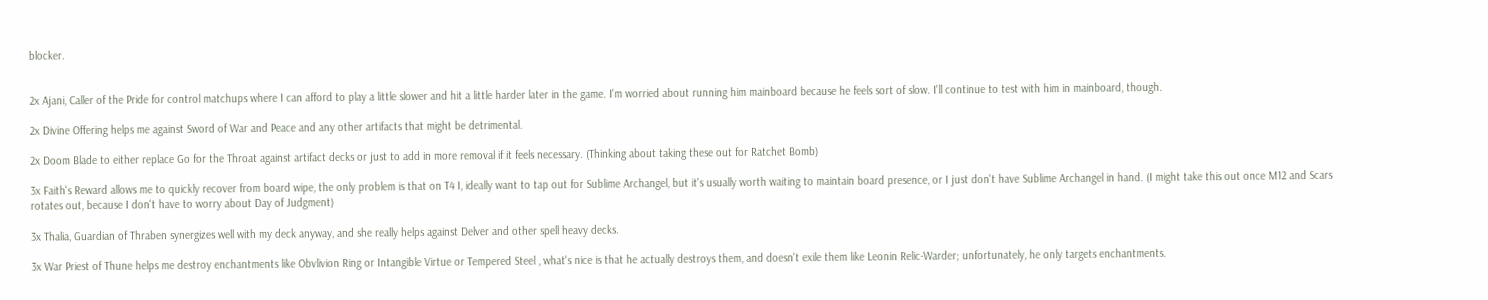blocker.


2x Ajani, Caller of the Pride for control matchups where I can afford to play a little slower and hit a little harder later in the game. I'm worried about running him mainboard because he feels sort of slow. I'll continue to test with him in mainboard, though.

2x Divine Offering helps me against Sword of War and Peace and any other artifacts that might be detrimental.

2x Doom Blade to either replace Go for the Throat against artifact decks or just to add in more removal if it feels necessary. (Thinking about taking these out for Ratchet Bomb)

3x Faith's Reward allows me to quickly recover from board wipe, the only problem is that on T4 I, ideally want to tap out for Sublime Archangel, but it's usually worth waiting to maintain board presence, or I just don't have Sublime Archangel in hand. (I might take this out once M12 and Scars rotates out, because I don't have to worry about Day of Judgment)

3x Thalia, Guardian of Thraben synergizes well with my deck anyway, and she really helps against Delver and other spell heavy decks.

3x War Priest of Thune helps me destroy enchantments like Obvlivion Ring or Intangible Virtue or Tempered Steel , what's nice is that he actually destroys them, and doesn't exile them like Leonin Relic-Warder; unfortunately, he only targets enchantments.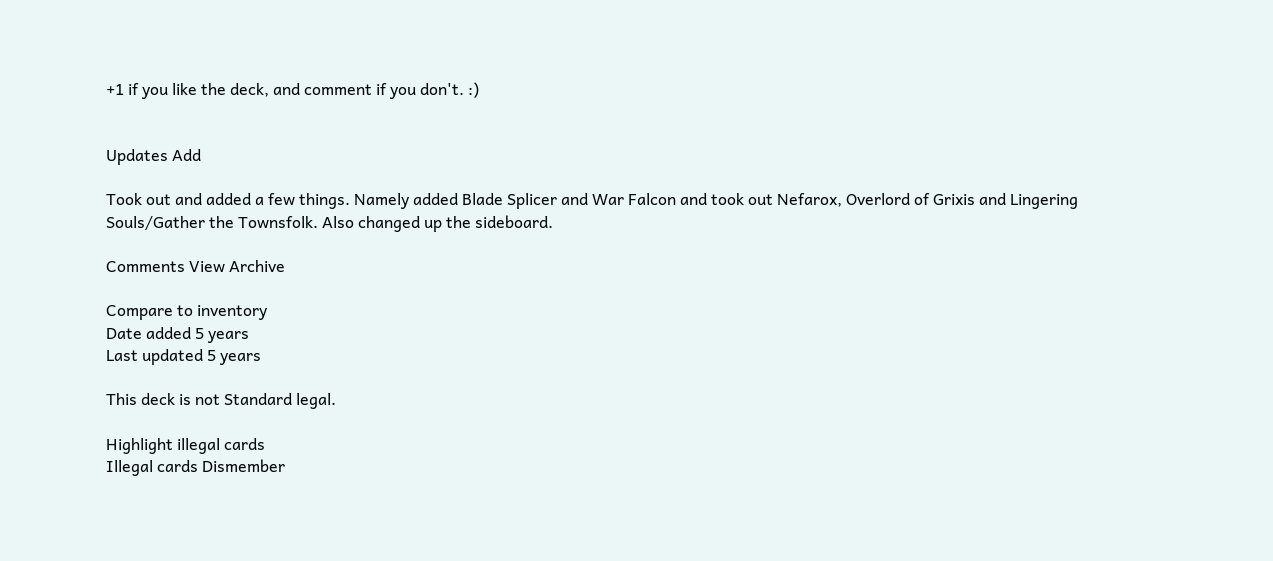+1 if you like the deck, and comment if you don't. :)


Updates Add

Took out and added a few things. Namely added Blade Splicer and War Falcon and took out Nefarox, Overlord of Grixis and Lingering Souls/Gather the Townsfolk. Also changed up the sideboard.

Comments View Archive

Compare to inventory
Date added 5 years
Last updated 5 years

This deck is not Standard legal.

Highlight illegal cards
Illegal cards Dismember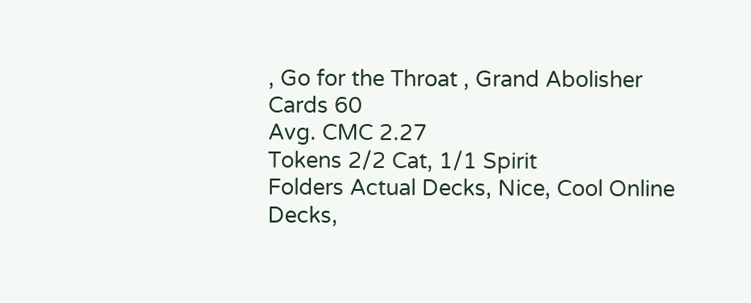, Go for the Throat , Grand Abolisher
Cards 60
Avg. CMC 2.27
Tokens 2/2 Cat, 1/1 Spirit
Folders Actual Decks, Nice, Cool Online Decks,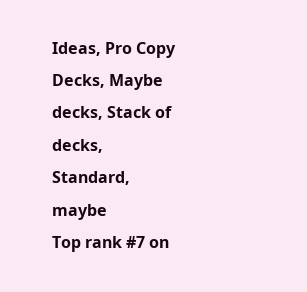Ideas, Pro Copy Decks, Maybe decks, Stack of decks, Standard, maybe
Top rank #7 on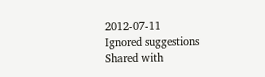2012-07-11
Ignored suggestions
Shared with